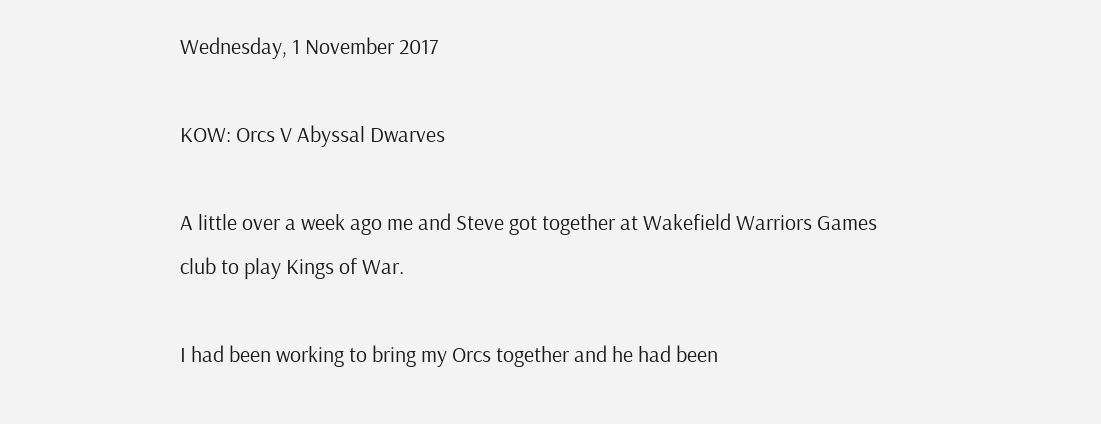Wednesday, 1 November 2017

KOW: Orcs V Abyssal Dwarves

A little over a week ago me and Steve got together at Wakefield Warriors Games club to play Kings of War.

I had been working to bring my Orcs together and he had been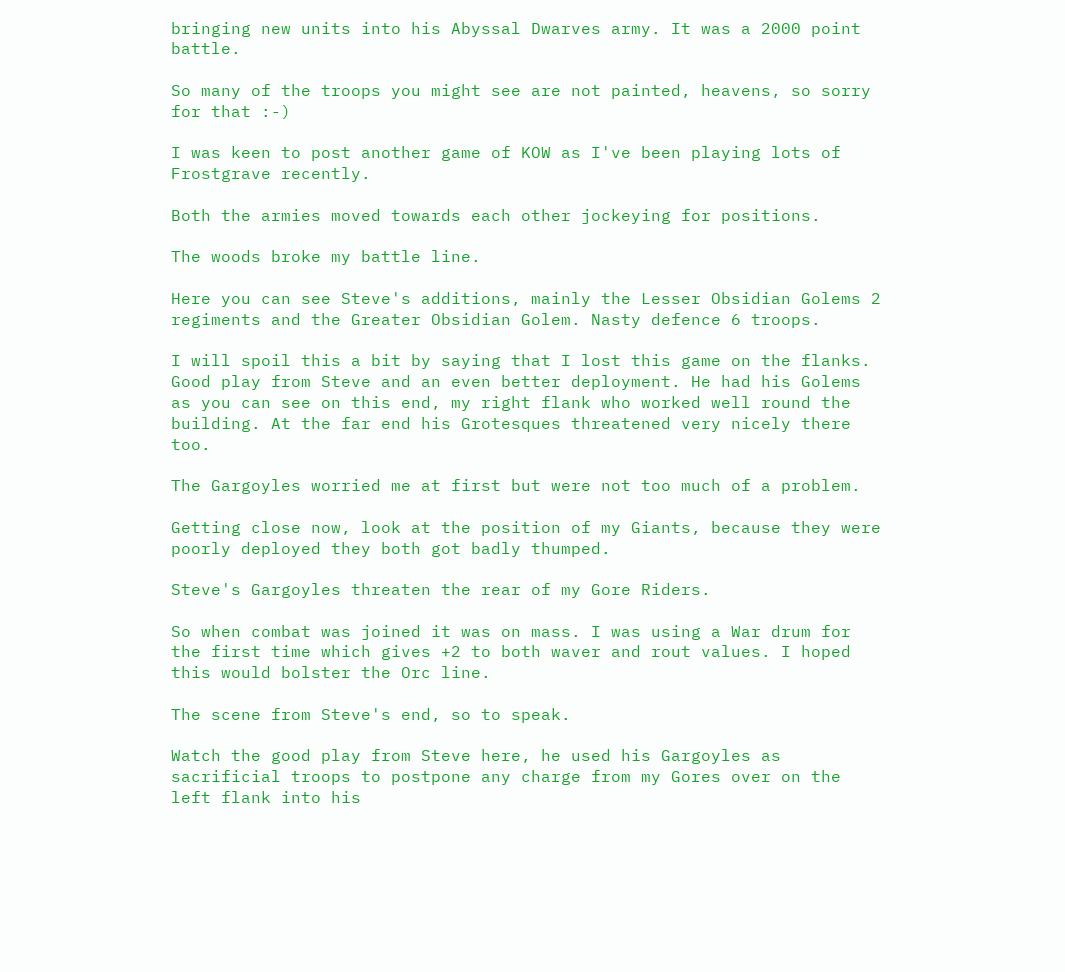bringing new units into his Abyssal Dwarves army. It was a 2000 point battle.

So many of the troops you might see are not painted, heavens, so sorry for that :-)

I was keen to post another game of KOW as I've been playing lots of Frostgrave recently.

Both the armies moved towards each other jockeying for positions.

The woods broke my battle line.

Here you can see Steve's additions, mainly the Lesser Obsidian Golems 2 regiments and the Greater Obsidian Golem. Nasty defence 6 troops.

I will spoil this a bit by saying that I lost this game on the flanks. Good play from Steve and an even better deployment. He had his Golems as you can see on this end, my right flank who worked well round the building. At the far end his Grotesques threatened very nicely there too.

The Gargoyles worried me at first but were not too much of a problem.

Getting close now, look at the position of my Giants, because they were poorly deployed they both got badly thumped.

Steve's Gargoyles threaten the rear of my Gore Riders.

So when combat was joined it was on mass. I was using a War drum for the first time which gives +2 to both waver and rout values. I hoped this would bolster the Orc line.

The scene from Steve's end, so to speak.

Watch the good play from Steve here, he used his Gargoyles as sacrificial troops to postpone any charge from my Gores over on the left flank into his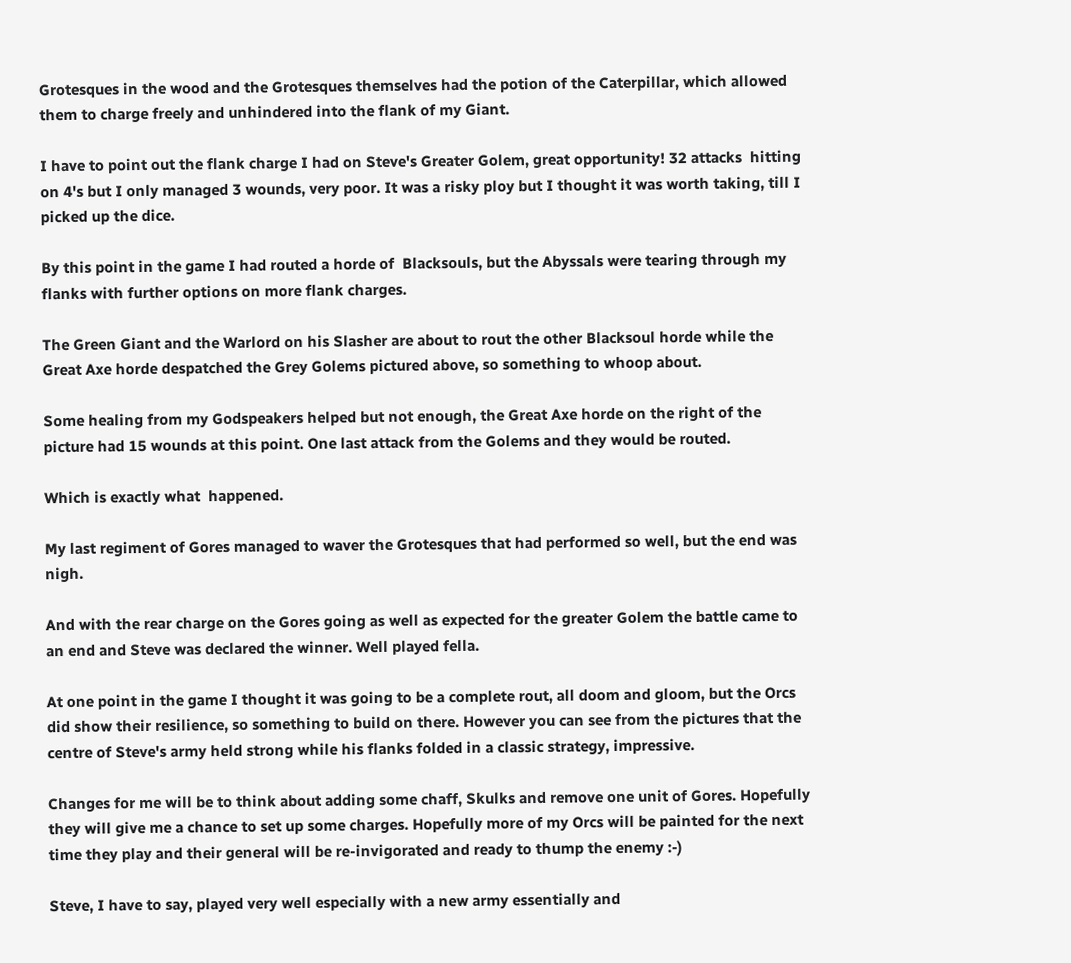Grotesques in the wood and the Grotesques themselves had the potion of the Caterpillar, which allowed them to charge freely and unhindered into the flank of my Giant.

I have to point out the flank charge I had on Steve's Greater Golem, great opportunity! 32 attacks  hitting on 4's but I only managed 3 wounds, very poor. It was a risky ploy but I thought it was worth taking, till I picked up the dice.

By this point in the game I had routed a horde of  Blacksouls, but the Abyssals were tearing through my flanks with further options on more flank charges.

The Green Giant and the Warlord on his Slasher are about to rout the other Blacksoul horde while the Great Axe horde despatched the Grey Golems pictured above, so something to whoop about.

Some healing from my Godspeakers helped but not enough, the Great Axe horde on the right of the picture had 15 wounds at this point. One last attack from the Golems and they would be routed.

Which is exactly what  happened.

My last regiment of Gores managed to waver the Grotesques that had performed so well, but the end was nigh.

And with the rear charge on the Gores going as well as expected for the greater Golem the battle came to an end and Steve was declared the winner. Well played fella.

At one point in the game I thought it was going to be a complete rout, all doom and gloom, but the Orcs did show their resilience, so something to build on there. However you can see from the pictures that the centre of Steve's army held strong while his flanks folded in a classic strategy, impressive.

Changes for me will be to think about adding some chaff, Skulks and remove one unit of Gores. Hopefully they will give me a chance to set up some charges. Hopefully more of my Orcs will be painted for the next time they play and their general will be re-invigorated and ready to thump the enemy :-)

Steve, I have to say, played very well especially with a new army essentially and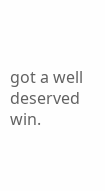got a well deserved win.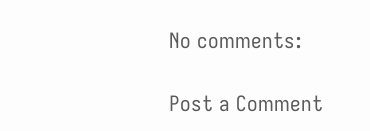No comments:

Post a Comment